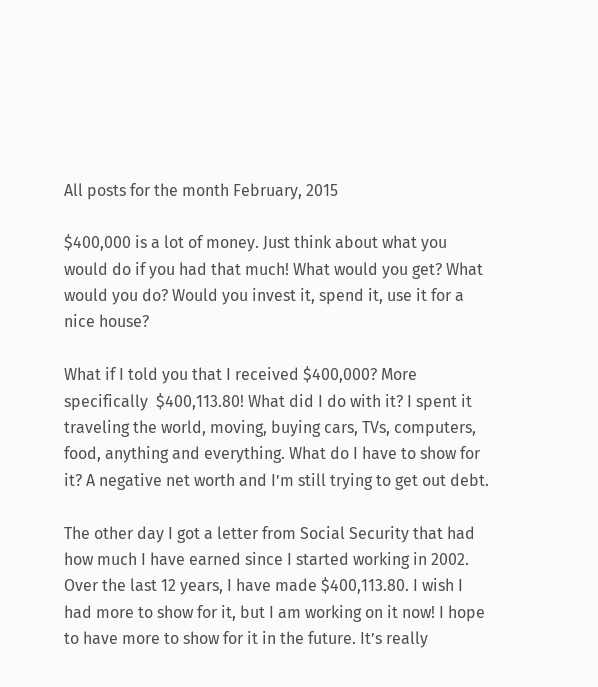All posts for the month February, 2015

$400,000 is a lot of money. Just think about what you would do if you had that much! What would you get? What would you do? Would you invest it, spend it, use it for a nice house?

What if I told you that I received $400,000? More specifically  $400,113.80! What did I do with it? I spent it traveling the world, moving, buying cars, TVs, computers, food, anything and everything. What do I have to show for it? A negative net worth and I’m still trying to get out debt.

The other day I got a letter from Social Security that had how much I have earned since I started working in 2002. Over the last 12 years, I have made $400,113.80. I wish I had more to show for it, but I am working on it now! I hope to have more to show for it in the future. It’s really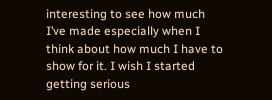interesting to see how much I’ve made especially when I think about how much I have to show for it. I wish I started getting serious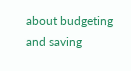about budgeting and saving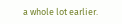a whole lot earlier.